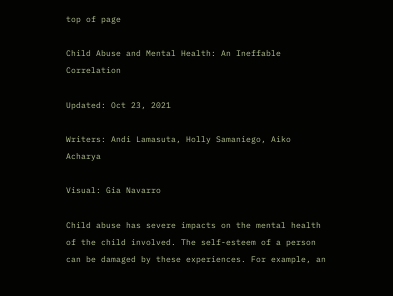top of page

Child Abuse and Mental Health: An Ineffable Correlation

Updated: Oct 23, 2021

Writers: Andi Lamasuta, Holly Samaniego, Aiko Acharya

Visual: Gia Navarro

Child abuse has severe impacts on the mental health of the child involved. The self-esteem of a person can be damaged by these experiences. For example, an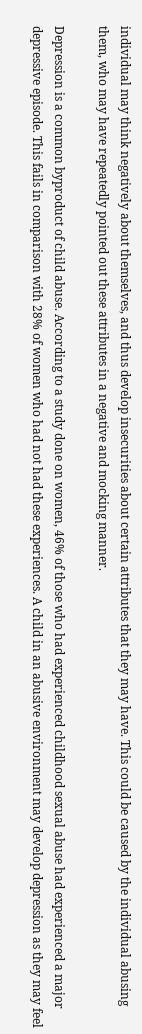individual may think negatively about themselves, and thus develop insecurities about certain attributes that they may have. This could be caused by the individual abusing them, who may have repeatedly pointed out these attributes in a negative and mocking manner.

Depression is a common byproduct of child abuse. According to a study done on women, 46% of those who had experienced childhood sexual abuse had experienced a major depressive episode. This fails in comparison with 28% of women who had not had these experiences. A child in an abusive environment may develop depression as they may feel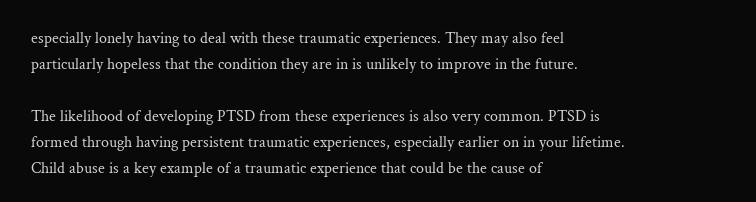especially lonely having to deal with these traumatic experiences. They may also feel particularly hopeless that the condition they are in is unlikely to improve in the future.

The likelihood of developing PTSD from these experiences is also very common. PTSD is formed through having persistent traumatic experiences, especially earlier on in your lifetime. Child abuse is a key example of a traumatic experience that could be the cause of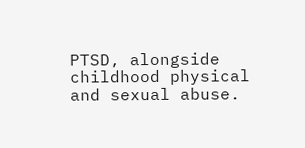PTSD, alongside childhood physical and sexual abuse.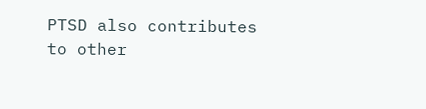PTSD also contributes to other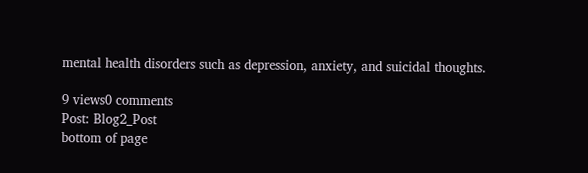mental health disorders such as depression, anxiety, and suicidal thoughts.

9 views0 comments
Post: Blog2_Post
bottom of page